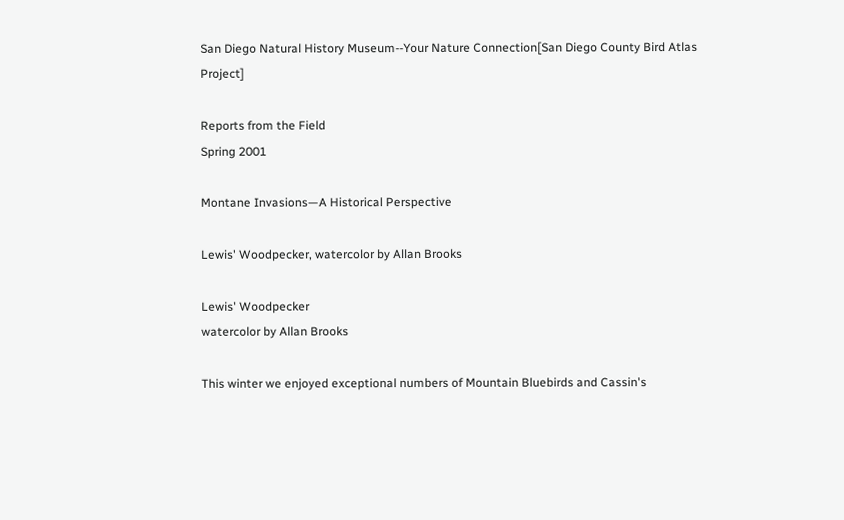San Diego Natural History Museum--Your Nature Connection[San Diego County Bird Atlas Project]

Reports from the Field
Spring 2001

Montane Invasions—A Historical Perspective

Lewis' Woodpecker, watercolor by Allan Brooks

Lewis' Woodpecker
watercolor by Allan Brooks

This winter we enjoyed exceptional numbers of Mountain Bluebirds and Cassin's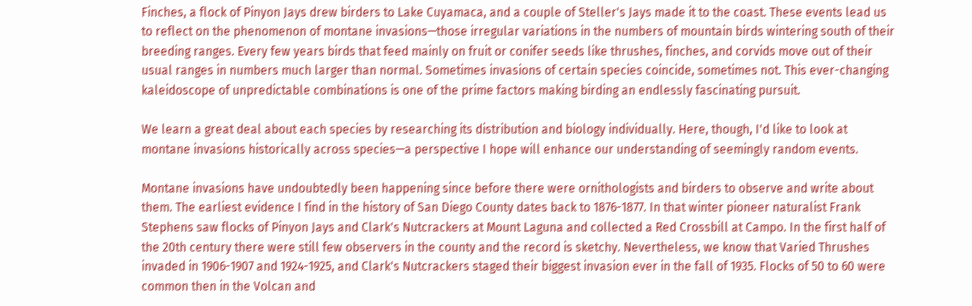Finches, a flock of Pinyon Jays drew birders to Lake Cuyamaca, and a couple of Steller's Jays made it to the coast. These events lead us to reflect on the phenomenon of montane invasions—those irregular variations in the numbers of mountain birds wintering south of their breeding ranges. Every few years birds that feed mainly on fruit or conifer seeds like thrushes, finches, and corvids move out of their usual ranges in numbers much larger than normal. Sometimes invasions of certain species coincide, sometimes not. This ever-changing kaleidoscope of unpredictable combinations is one of the prime factors making birding an endlessly fascinating pursuit.

We learn a great deal about each species by researching its distribution and biology individually. Here, though, I'd like to look at montane invasions historically across species—a perspective I hope will enhance our understanding of seemingly random events.

Montane invasions have undoubtedly been happening since before there were ornithologists and birders to observe and write about them. The earliest evidence I find in the history of San Diego County dates back to 1876-1877. In that winter pioneer naturalist Frank Stephens saw flocks of Pinyon Jays and Clark's Nutcrackers at Mount Laguna and collected a Red Crossbill at Campo. In the first half of the 20th century there were still few observers in the county and the record is sketchy. Nevertheless, we know that Varied Thrushes invaded in 1906-1907 and 1924-1925, and Clark's Nutcrackers staged their biggest invasion ever in the fall of 1935. Flocks of 50 to 60 were common then in the Volcan and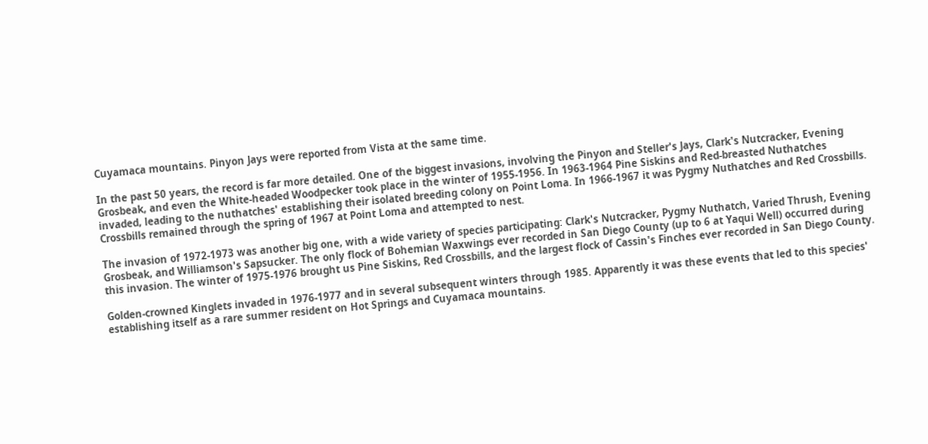Cuyamaca mountains. Pinyon Jays were reported from Vista at the same time.

In the past 50 years, the record is far more detailed. One of the biggest invasions, involving the Pinyon and Steller's Jays, Clark's Nutcracker, Evening Grosbeak, and even the White-headed Woodpecker took place in the winter of 1955-1956. In 1963-1964 Pine Siskins and Red-breasted Nuthatches invaded, leading to the nuthatches' establishing their isolated breeding colony on Point Loma. In 1966-1967 it was Pygmy Nuthatches and Red Crossbills. Crossbills remained through the spring of 1967 at Point Loma and attempted to nest.

The invasion of 1972-1973 was another big one, with a wide variety of species participating: Clark's Nutcracker, Pygmy Nuthatch, Varied Thrush, Evening Grosbeak, and Williamson's Sapsucker. The only flock of Bohemian Waxwings ever recorded in San Diego County (up to 6 at Yaqui Well) occurred during this invasion. The winter of 1975-1976 brought us Pine Siskins, Red Crossbills, and the largest flock of Cassin's Finches ever recorded in San Diego County.

Golden-crowned Kinglets invaded in 1976-1977 and in several subsequent winters through 1985. Apparently it was these events that led to this species' establishing itself as a rare summer resident on Hot Springs and Cuyamaca mountains.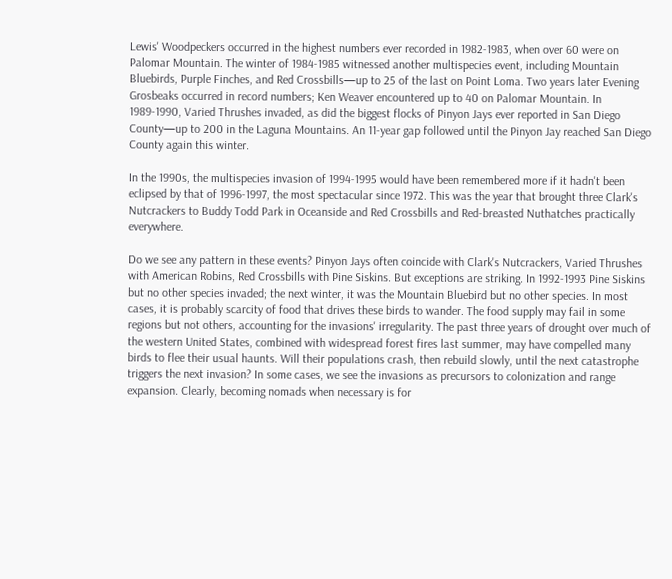Lewis' Woodpeckers occurred in the highest numbers ever recorded in 1982-1983, when over 60 were on Palomar Mountain. The winter of 1984-1985 witnessed another multispecies event, including Mountain Bluebirds, Purple Finches, and Red Crossbills—up to 25 of the last on Point Loma. Two years later Evening Grosbeaks occurred in record numbers; Ken Weaver encountered up to 40 on Palomar Mountain. In 1989-1990, Varied Thrushes invaded, as did the biggest flocks of Pinyon Jays ever reported in San Diego County—up to 200 in the Laguna Mountains. An 11-year gap followed until the Pinyon Jay reached San Diego County again this winter.

In the 1990s, the multispecies invasion of 1994-1995 would have been remembered more if it hadn't been eclipsed by that of 1996-1997, the most spectacular since 1972. This was the year that brought three Clark's Nutcrackers to Buddy Todd Park in Oceanside and Red Crossbills and Red-breasted Nuthatches practically everywhere.

Do we see any pattern in these events? Pinyon Jays often coincide with Clark's Nutcrackers, Varied Thrushes with American Robins, Red Crossbills with Pine Siskins. But exceptions are striking. In 1992-1993 Pine Siskins but no other species invaded; the next winter, it was the Mountain Bluebird but no other species. In most cases, it is probably scarcity of food that drives these birds to wander. The food supply may fail in some regions but not others, accounting for the invasions' irregularity. The past three years of drought over much of the western United States, combined with widespread forest fires last summer, may have compelled many birds to flee their usual haunts. Will their populations crash, then rebuild slowly, until the next catastrophe triggers the next invasion? In some cases, we see the invasions as precursors to colonization and range expansion. Clearly, becoming nomads when necessary is for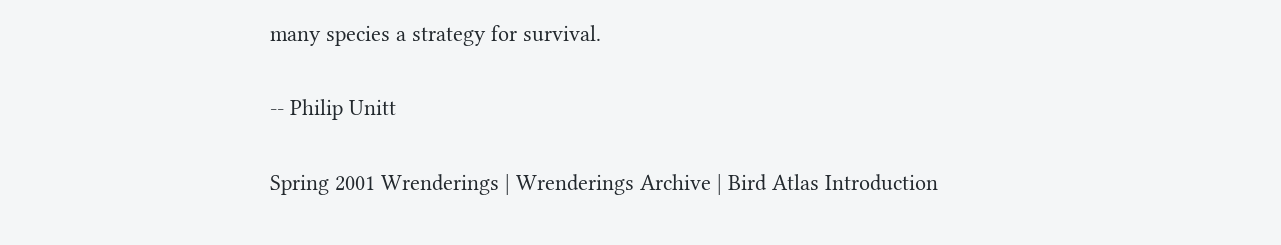many species a strategy for survival.

-- Philip Unitt

Spring 2001 Wrenderings | Wrenderings Archive | Bird Atlas Introduction